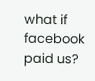what if facebook paid us?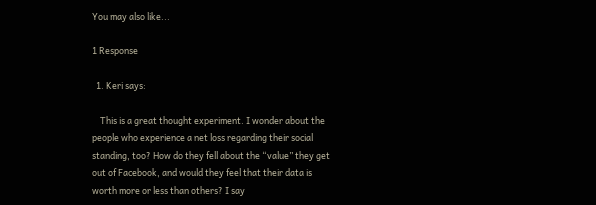You may also like...

1 Response

  1. Keri says:

    This is a great thought experiment. I wonder about the people who experience a net loss regarding their social standing, too? How do they fell about the “value” they get out of Facebook, and would they feel that their data is worth more or less than others? I say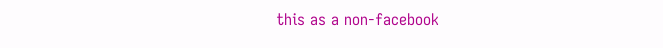this as a non-facebook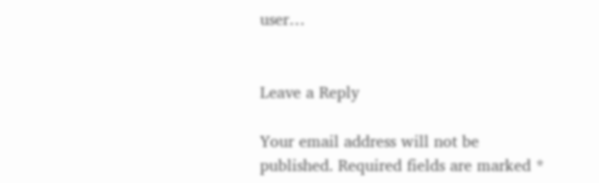user…


Leave a Reply

Your email address will not be published. Required fields are marked *